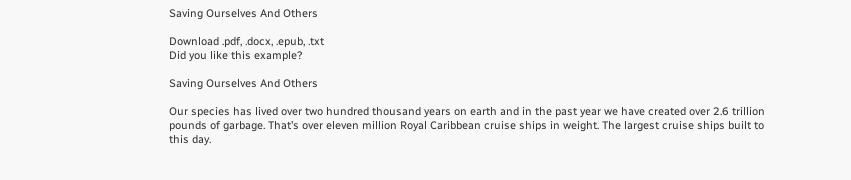Saving Ourselves And Others

Download .pdf, .docx, .epub, .txt
Did you like this example?

Saving Ourselves And Others

Our species has lived over two hundred thousand years on earth and in the past year we have created over 2.6 trillion pounds of garbage. That’s over eleven million Royal Caribbean cruise ships in weight. The largest cruise ships built to this day.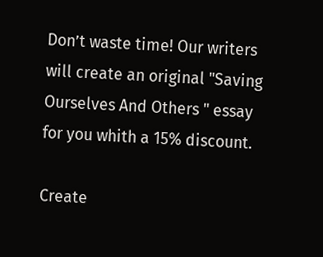Don’t waste time! Our writers will create an original "Saving Ourselves And Others " essay for you whith a 15% discount.

Create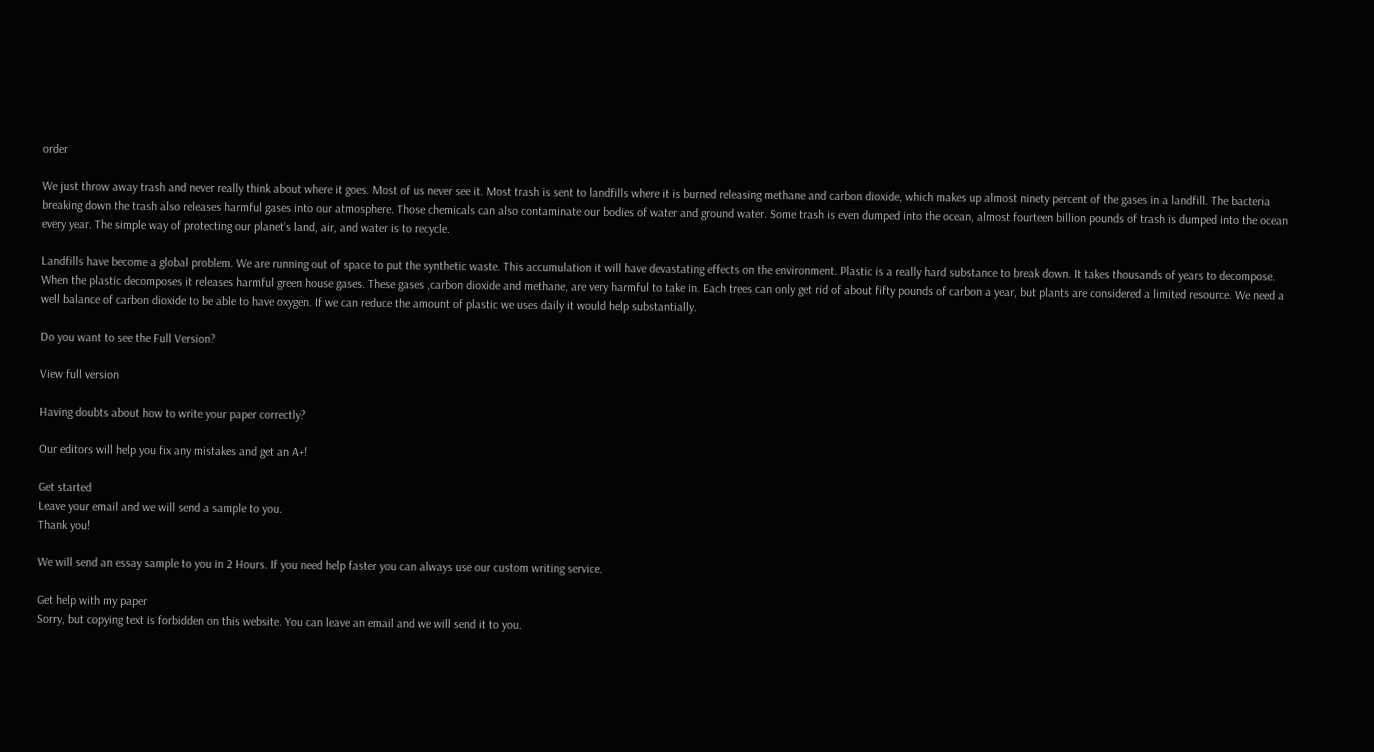order

We just throw away trash and never really think about where it goes. Most of us never see it. Most trash is sent to landfills where it is burned releasing methane and carbon dioxide, which makes up almost ninety percent of the gases in a landfill. The bacteria breaking down the trash also releases harmful gases into our atmosphere. Those chemicals can also contaminate our bodies of water and ground water. Some trash is even dumped into the ocean, almost fourteen billion pounds of trash is dumped into the ocean every year. The simple way of protecting our planet’s land, air, and water is to recycle.

Landfills have become a global problem. We are running out of space to put the synthetic waste. This accumulation it will have devastating effects on the environment. Plastic is a really hard substance to break down. It takes thousands of years to decompose. When the plastic decomposes it releases harmful green house gases. These gases ,carbon dioxide and methane, are very harmful to take in. Each trees can only get rid of about fifty pounds of carbon a year, but plants are considered a limited resource. We need a well balance of carbon dioxide to be able to have oxygen. If we can reduce the amount of plastic we uses daily it would help substantially.

Do you want to see the Full Version?

View full version

Having doubts about how to write your paper correctly?

Our editors will help you fix any mistakes and get an A+!

Get started
Leave your email and we will send a sample to you.
Thank you!

We will send an essay sample to you in 2 Hours. If you need help faster you can always use our custom writing service.

Get help with my paper
Sorry, but copying text is forbidden on this website. You can leave an email and we will send it to you.